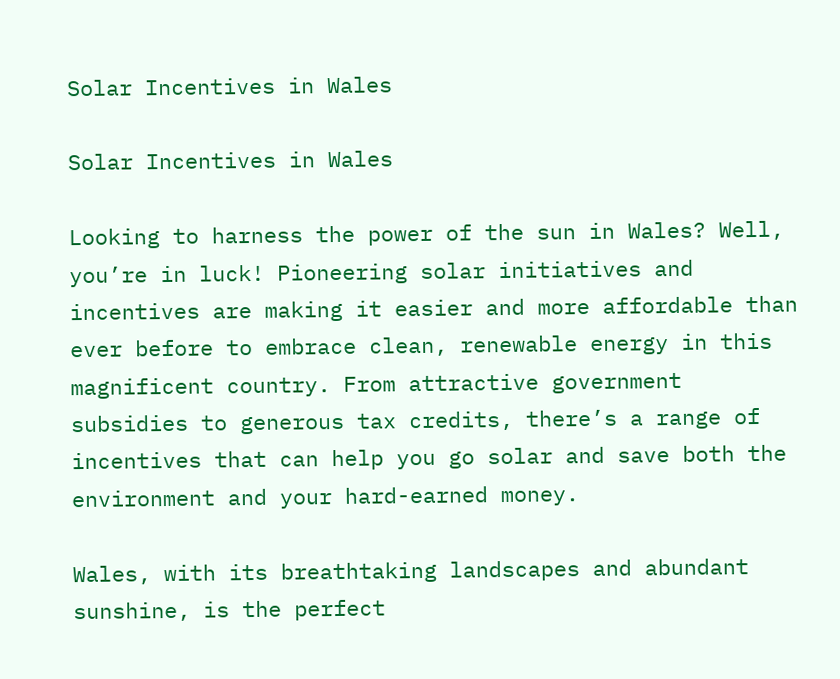Solar Incentives in Wales

Solar Incentives in Wales

Looking to harness the power of the sun in Wales? Well, you’re in luck! Pioneering solar initiatives and incentives are making it easier and more affordable than ever before to embrace clean, renewable energy in this magnificent country. From attractive government subsidies to generous tax credits, there’s a range of incentives that can help you go solar and save both the environment and your hard-earned money.

Wales, with its breathtaking landscapes and abundant sunshine, is the perfect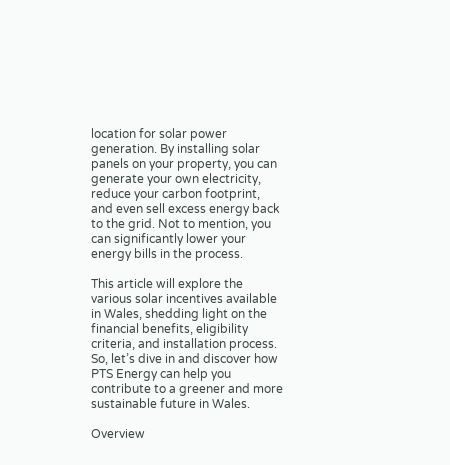location for solar power generation. By installing solar panels on your property, you can generate your own electricity, reduce your carbon footprint, and even sell excess energy back to the grid. Not to mention, you can significantly lower your energy bills in the process.

This article will explore the various solar incentives available in Wales, shedding light on the financial benefits, eligibility criteria, and installation process. So, let’s dive in and discover how PTS Energy can help you contribute to a greener and more sustainable future in Wales.

Overview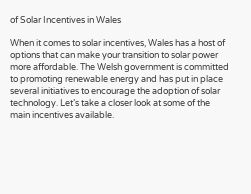of Solar Incentives in Wales

When it comes to solar incentives, Wales has a host of options that can make your transition to solar power more affordable. The Welsh government is committed to promoting renewable energy and has put in place several initiatives to encourage the adoption of solar technology. Let’s take a closer look at some of the main incentives available.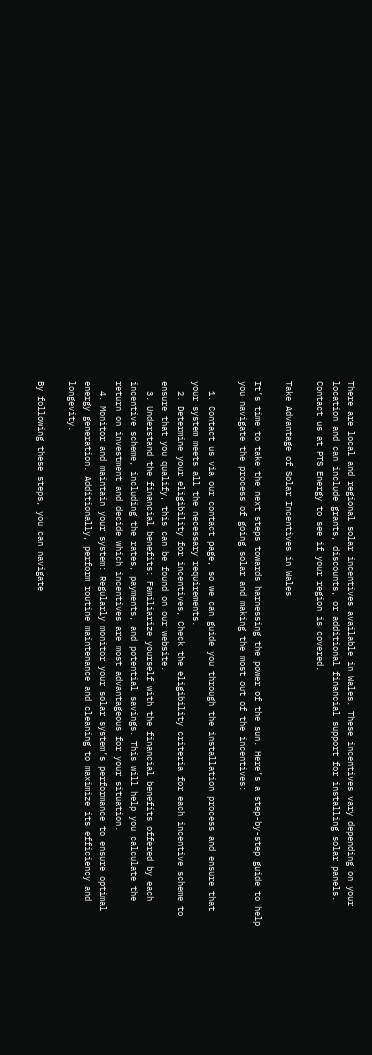There are local and regional solar incentives available in Wales. These incentives vary depending on your location and can include grants, discounts, or additional financial support for installing solar panels. Contact us at PTS Energy to see if your region is covered.

Take Advantage of Solar Incentives in Wales

It’s time to take the next steps towards harnessing the power of the sun. Here’s a step-by-step guide to help you navigate the process of going solar and making the most out of the incentives:

  1. Contact us via our contact page, so we can guide you through the installation process and ensure that your system meets all the necessary requirements.
  2. Determine your eligibility for incentives, Check the eligibility criteria for each incentive scheme to ensure that you qualify, this can be found on our website.
  3. Understand the financial benefits: Familiarize yourself with the financial benefits offered by each incentive scheme, including the rates, payments, and potential savings. This will help you calculate the return on investment and decide which incentives are most advantageous for your situation.
  4. Monitor and maintain your system: Regularly monitor your solar system’s performance to ensure optimal energy generation. Additionally, perform routine maintenance and cleaning to maximize its efficiency and longevity.

By following these steps, you can navigate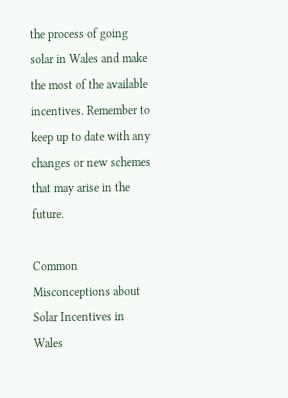the process of going solar in Wales and make the most of the available incentives. Remember to keep up to date with any changes or new schemes that may arise in the future.

Common Misconceptions about Solar Incentives in Wales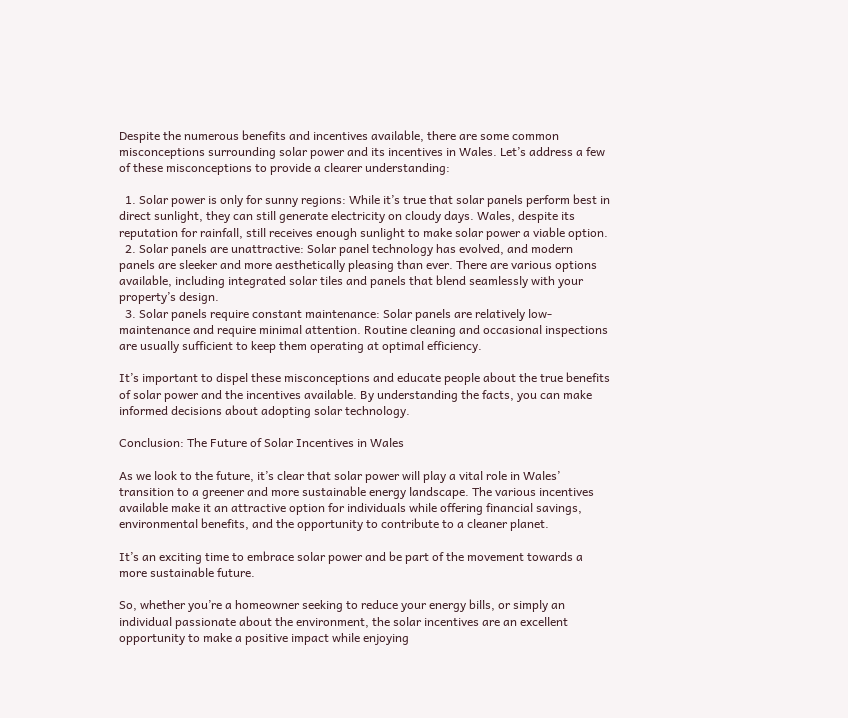Despite the numerous benefits and incentives available, there are some common misconceptions surrounding solar power and its incentives in Wales. Let’s address a few of these misconceptions to provide a clearer understanding:

  1. Solar power is only for sunny regions: While it’s true that solar panels perform best in direct sunlight, they can still generate electricity on cloudy days. Wales, despite its reputation for rainfall, still receives enough sunlight to make solar power a viable option.
  2. Solar panels are unattractive: Solar panel technology has evolved, and modern panels are sleeker and more aesthetically pleasing than ever. There are various options available, including integrated solar tiles and panels that blend seamlessly with your property’s design.
  3. Solar panels require constant maintenance: Solar panels are relatively low-maintenance and require minimal attention. Routine cleaning and occasional inspections are usually sufficient to keep them operating at optimal efficiency.

It’s important to dispel these misconceptions and educate people about the true benefits of solar power and the incentives available. By understanding the facts, you can make informed decisions about adopting solar technology.

Conclusion: The Future of Solar Incentives in Wales

As we look to the future, it’s clear that solar power will play a vital role in Wales’ transition to a greener and more sustainable energy landscape. The various incentives available make it an attractive option for individuals while offering financial savings, environmental benefits, and the opportunity to contribute to a cleaner planet.

It’s an exciting time to embrace solar power and be part of the movement towards a more sustainable future.

So, whether you’re a homeowner seeking to reduce your energy bills, or simply an individual passionate about the environment, the solar incentives are an excellent opportunity to make a positive impact while enjoying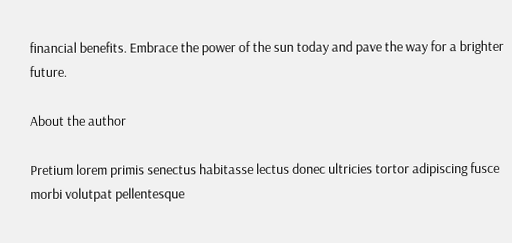financial benefits. Embrace the power of the sun today and pave the way for a brighter future.

About the author

Pretium lorem primis senectus habitasse lectus donec ultricies tortor adipiscing fusce morbi volutpat pellentesque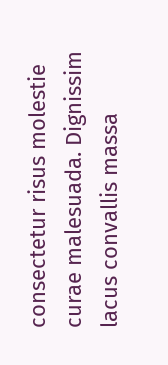consectetur risus molestie curae malesuada. Dignissim lacus convallis massa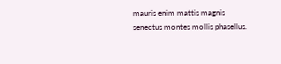mauris enim mattis magnis senectus montes mollis phasellus.